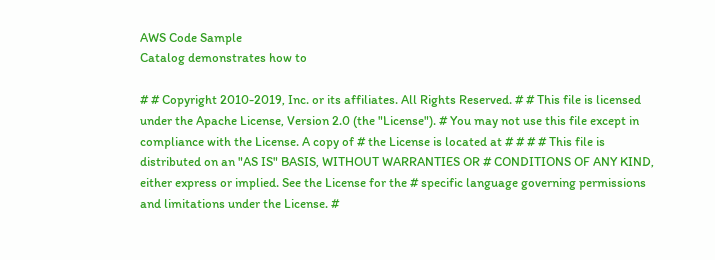AWS Code Sample
Catalog demonstrates how to

# # Copyright 2010-2019, Inc. or its affiliates. All Rights Reserved. # # This file is licensed under the Apache License, Version 2.0 (the "License"). # You may not use this file except in compliance with the License. A copy of # the License is located at # # # # This file is distributed on an "AS IS" BASIS, WITHOUT WARRANTIES OR # CONDITIONS OF ANY KIND, either express or implied. See the License for the # specific language governing permissions and limitations under the License. #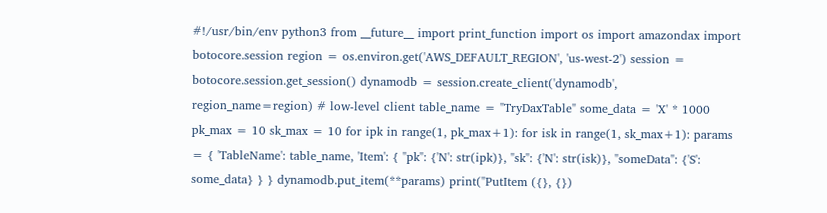#!/usr/bin/env python3 from __future__ import print_function import os import amazondax import botocore.session region = os.environ.get('AWS_DEFAULT_REGION', 'us-west-2') session = botocore.session.get_session() dynamodb = session.create_client('dynamodb', region_name=region) # low-level client table_name = "TryDaxTable" some_data = 'X' * 1000 pk_max = 10 sk_max = 10 for ipk in range(1, pk_max+1): for isk in range(1, sk_max+1): params = { 'TableName': table_name, 'Item': { "pk": {'N': str(ipk)}, "sk": {'N': str(isk)}, "someData": {'S': some_data} } } dynamodb.put_item(**params) print("PutItem ({}, {})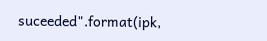suceeded".format(ipk,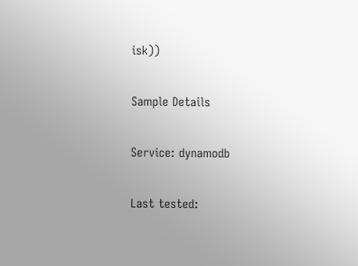isk))

Sample Details

Service: dynamodb

Last tested: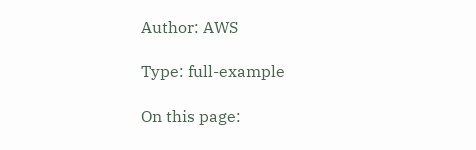Author: AWS

Type: full-example

On this page: